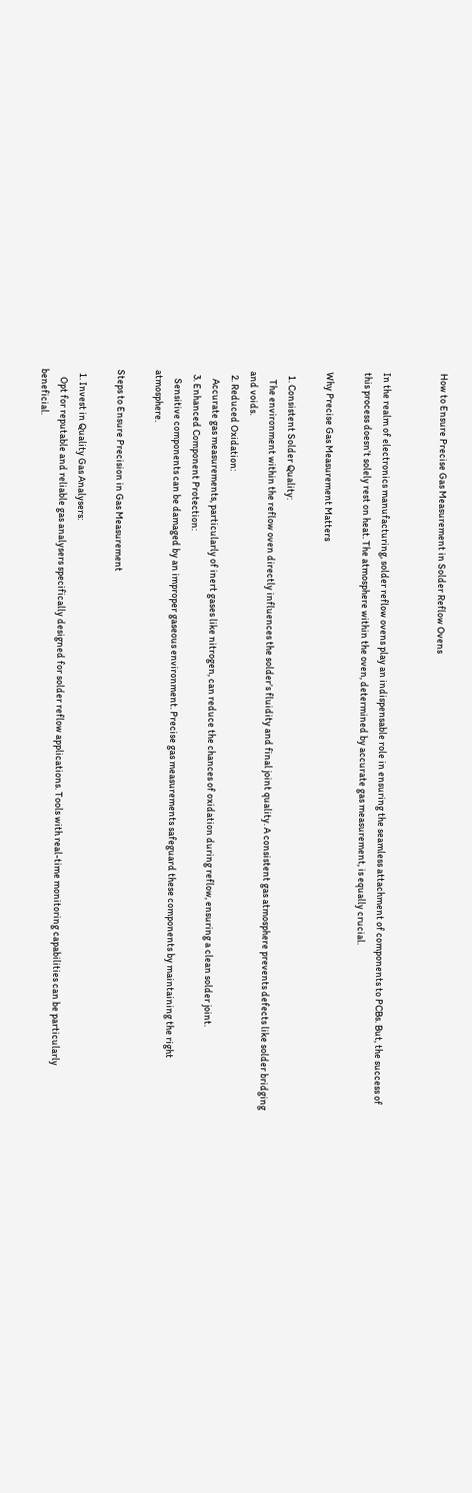How to Ensure Precise Gas Measurement in Solder Reflow Ovens


In the realm of electronics manufacturing, solder reflow ovens play an indispensable role in ensuring the seamless attachment of components to PCBs. But, the success of this process doesn’t solely rest on heat. The atmosphere within the oven, determined by accurate gas measurement, is equally crucial.

Why Precise Gas Measurement Matters

  1. Consistent Solder Quality:
    The environment within the reflow oven directly influences the solder’s fluidity and final joint quality. A consistent gas atmosphere prevents defects like solder bridging and voids.
  2. Reduced Oxidation:
    Accurate gas measurements, particularly of inert gases like nitrogen, can reduce the chances of oxidation during reflow, ensuring a clean solder joint.
  3. Enhanced Component Protection:
    Sensitive components can be damaged by an improper gaseous environment. Precise gas measurements safeguard these components by maintaining the right atmosphere.

Steps to Ensure Precision in Gas Measurement

  1. Invest in Quality Gas Analysers:
    Opt for reputable and reliable gas analysers specifically designed for solder reflow applications. Tools with real-time monitoring capabilities can be particularly beneficial.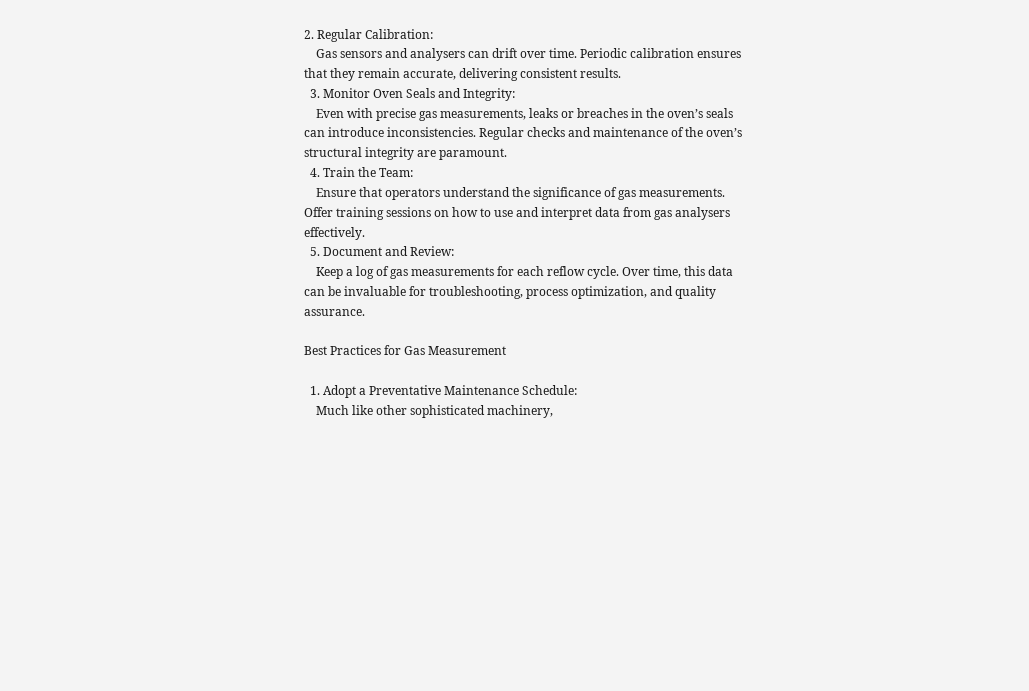2. Regular Calibration:
    Gas sensors and analysers can drift over time. Periodic calibration ensures that they remain accurate, delivering consistent results.
  3. Monitor Oven Seals and Integrity:
    Even with precise gas measurements, leaks or breaches in the oven’s seals can introduce inconsistencies. Regular checks and maintenance of the oven’s structural integrity are paramount.
  4. Train the Team:
    Ensure that operators understand the significance of gas measurements. Offer training sessions on how to use and interpret data from gas analysers effectively.
  5. Document and Review:
    Keep a log of gas measurements for each reflow cycle. Over time, this data can be invaluable for troubleshooting, process optimization, and quality assurance.

Best Practices for Gas Measurement

  1. Adopt a Preventative Maintenance Schedule:
    Much like other sophisticated machinery,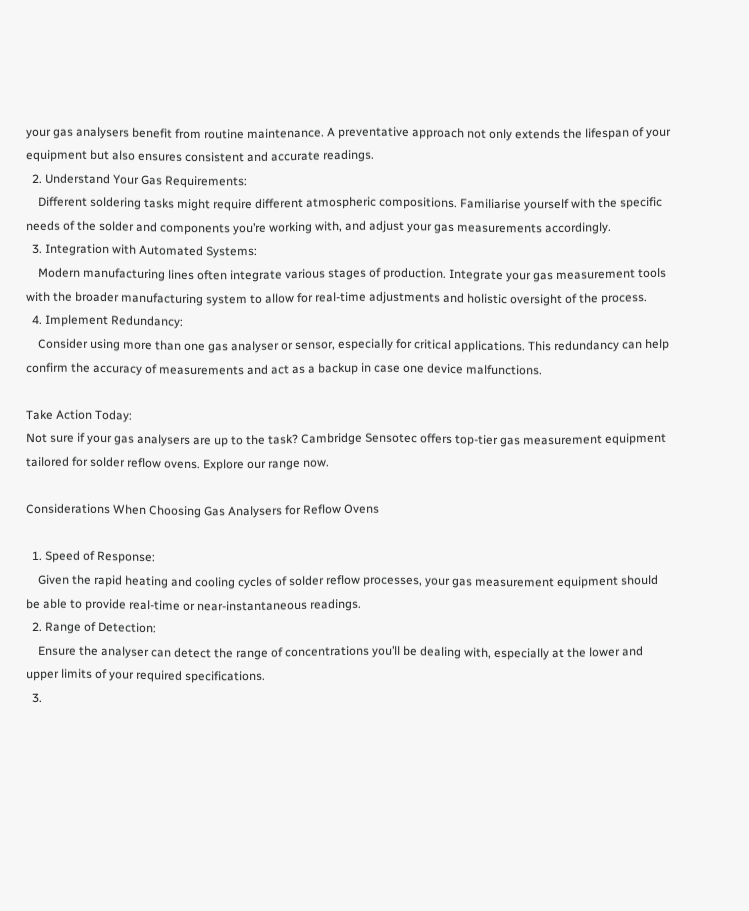your gas analysers benefit from routine maintenance. A preventative approach not only extends the lifespan of your equipment but also ensures consistent and accurate readings.
  2. Understand Your Gas Requirements:
    Different soldering tasks might require different atmospheric compositions. Familiarise yourself with the specific needs of the solder and components you’re working with, and adjust your gas measurements accordingly.
  3. Integration with Automated Systems:
    Modern manufacturing lines often integrate various stages of production. Integrate your gas measurement tools with the broader manufacturing system to allow for real-time adjustments and holistic oversight of the process.
  4. Implement Redundancy:
    Consider using more than one gas analyser or sensor, especially for critical applications. This redundancy can help confirm the accuracy of measurements and act as a backup in case one device malfunctions.

Take Action Today:
Not sure if your gas analysers are up to the task? Cambridge Sensotec offers top-tier gas measurement equipment tailored for solder reflow ovens. Explore our range now.

Considerations When Choosing Gas Analysers for Reflow Ovens

  1. Speed of Response:
    Given the rapid heating and cooling cycles of solder reflow processes, your gas measurement equipment should be able to provide real-time or near-instantaneous readings.
  2. Range of Detection:
    Ensure the analyser can detect the range of concentrations you’ll be dealing with, especially at the lower and upper limits of your required specifications.
  3.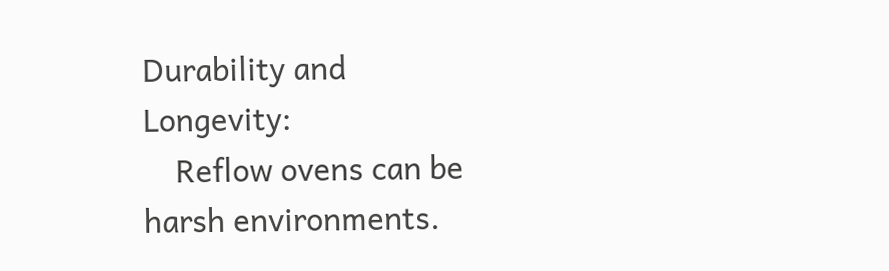Durability and Longevity:
    Reflow ovens can be harsh environments.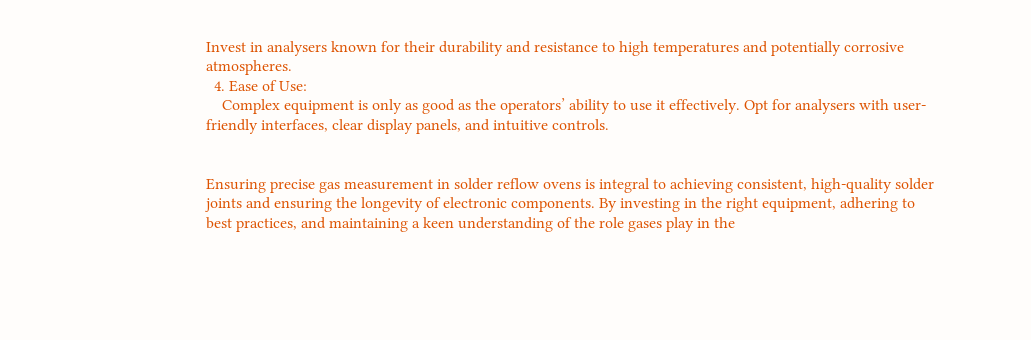Invest in analysers known for their durability and resistance to high temperatures and potentially corrosive atmospheres.
  4. Ease of Use:
    Complex equipment is only as good as the operators’ ability to use it effectively. Opt for analysers with user-friendly interfaces, clear display panels, and intuitive controls.


Ensuring precise gas measurement in solder reflow ovens is integral to achieving consistent, high-quality solder joints and ensuring the longevity of electronic components. By investing in the right equipment, adhering to best practices, and maintaining a keen understanding of the role gases play in the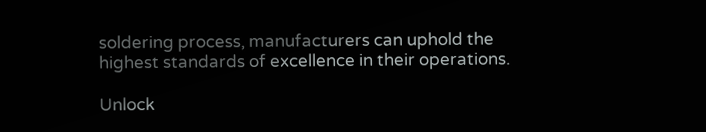soldering process, manufacturers can uphold the highest standards of excellence in their operations.

Unlock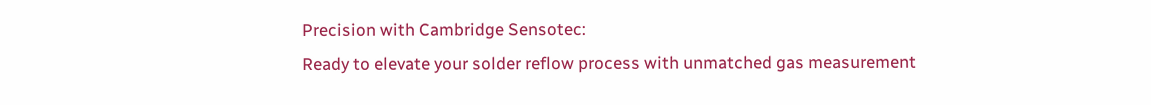Precision with Cambridge Sensotec:
Ready to elevate your solder reflow process with unmatched gas measurement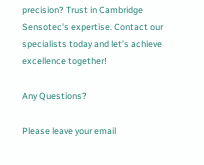precision? Trust in Cambridge Sensotec’s expertise. Contact our specialists today and let’s achieve excellence together!

Any Questions?

Please leave your email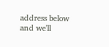address below and we'll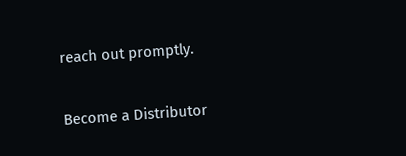reach out promptly.

Become a Distributor